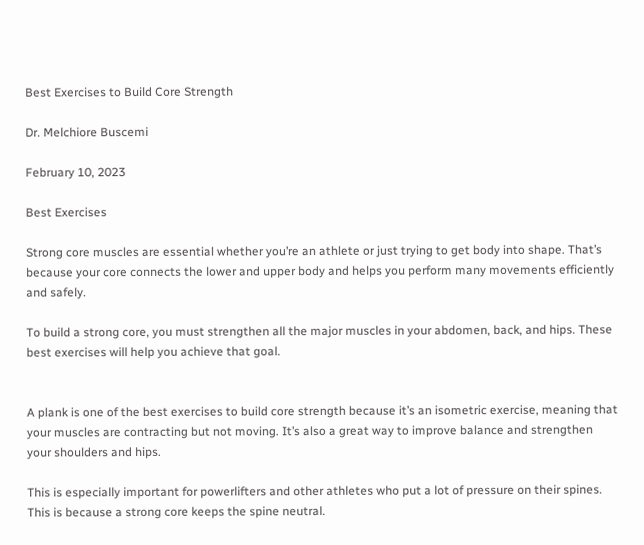Best Exercises to Build Core Strength

Dr. Melchiore Buscemi

February 10, 2023

Best Exercises

Strong core muscles are essential whether you’re an athlete or just trying to get body into shape. That’s because your core connects the lower and upper body and helps you perform many movements efficiently and safely.

To build a strong core, you must strengthen all the major muscles in your abdomen, back, and hips. These best exercises will help you achieve that goal.


A plank is one of the best exercises to build core strength because it’s an isometric exercise, meaning that your muscles are contracting but not moving. It’s also a great way to improve balance and strengthen your shoulders and hips.

This is especially important for powerlifters and other athletes who put a lot of pressure on their spines. This is because a strong core keeps the spine neutral.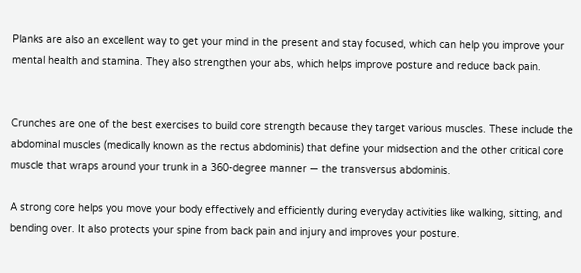Planks are also an excellent way to get your mind in the present and stay focused, which can help you improve your mental health and stamina. They also strengthen your abs, which helps improve posture and reduce back pain.


Crunches are one of the best exercises to build core strength because they target various muscles. These include the abdominal muscles (medically known as the rectus abdominis) that define your midsection and the other critical core muscle that wraps around your trunk in a 360-degree manner — the transversus abdominis.

A strong core helps you move your body effectively and efficiently during everyday activities like walking, sitting, and bending over. It also protects your spine from back pain and injury and improves your posture.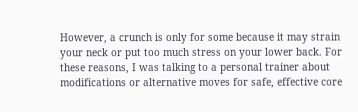However, a crunch is only for some because it may strain your neck or put too much stress on your lower back. For these reasons, I was talking to a personal trainer about modifications or alternative moves for safe, effective core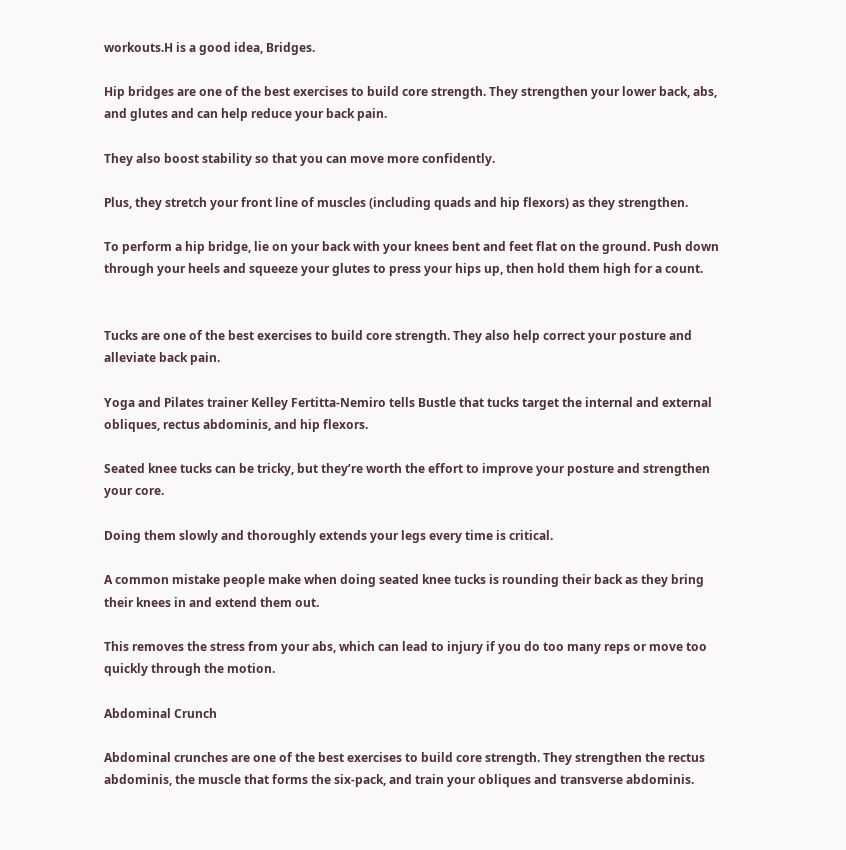workouts.H is a good idea, Bridges.

Hip bridges are one of the best exercises to build core strength. They strengthen your lower back, abs, and glutes and can help reduce your back pain.

They also boost stability so that you can move more confidently.

Plus, they stretch your front line of muscles (including quads and hip flexors) as they strengthen.

To perform a hip bridge, lie on your back with your knees bent and feet flat on the ground. Push down through your heels and squeeze your glutes to press your hips up, then hold them high for a count.


Tucks are one of the best exercises to build core strength. They also help correct your posture and alleviate back pain.

Yoga and Pilates trainer Kelley Fertitta-Nemiro tells Bustle that tucks target the internal and external obliques, rectus abdominis, and hip flexors.

Seated knee tucks can be tricky, but they’re worth the effort to improve your posture and strengthen your core.

Doing them slowly and thoroughly extends your legs every time is critical.

A common mistake people make when doing seated knee tucks is rounding their back as they bring their knees in and extend them out.

This removes the stress from your abs, which can lead to injury if you do too many reps or move too quickly through the motion.

Abdominal Crunch

Abdominal crunches are one of the best exercises to build core strength. They strengthen the rectus abdominis, the muscle that forms the six-pack, and train your obliques and transverse abdominis.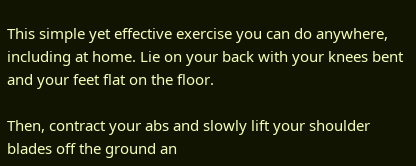This simple yet effective exercise you can do anywhere, including at home. Lie on your back with your knees bent and your feet flat on the floor.

Then, contract your abs and slowly lift your shoulder blades off the ground an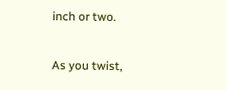inch or two.

As you twist,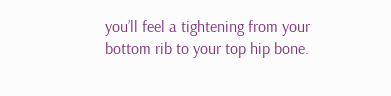you’ll feel a tightening from your bottom rib to your top hip bone.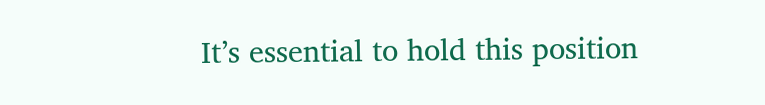It’s essential to hold this position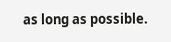as long as possible.